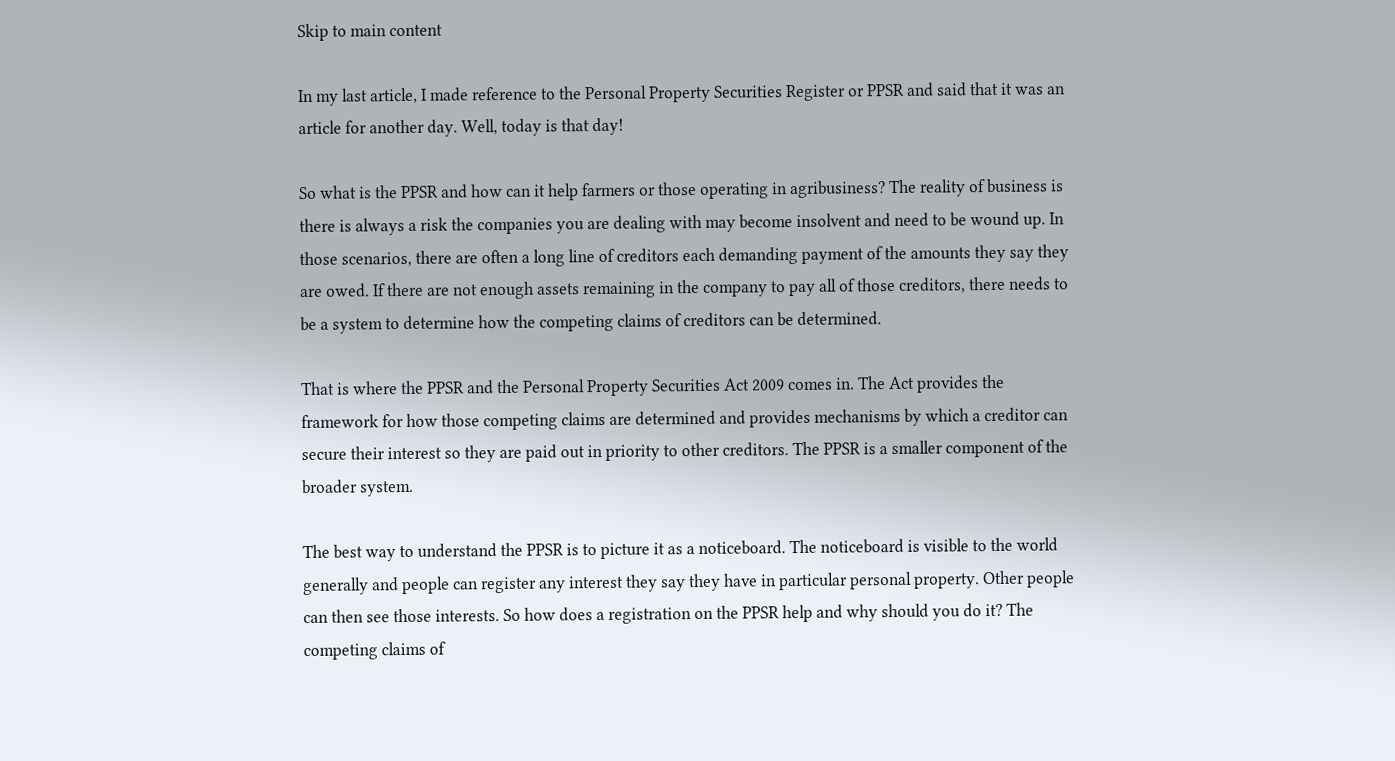Skip to main content

In my last article, I made reference to the Personal Property Securities Register or PPSR and said that it was an article for another day. Well, today is that day!

So what is the PPSR and how can it help farmers or those operating in agribusiness? The reality of business is there is always a risk the companies you are dealing with may become insolvent and need to be wound up. In those scenarios, there are often a long line of creditors each demanding payment of the amounts they say they are owed. If there are not enough assets remaining in the company to pay all of those creditors, there needs to be a system to determine how the competing claims of creditors can be determined.

That is where the PPSR and the Personal Property Securities Act 2009 comes in. The Act provides the framework for how those competing claims are determined and provides mechanisms by which a creditor can secure their interest so they are paid out in priority to other creditors. The PPSR is a smaller component of the broader system.

The best way to understand the PPSR is to picture it as a noticeboard. The noticeboard is visible to the world generally and people can register any interest they say they have in particular personal property. Other people can then see those interests. So how does a registration on the PPSR help and why should you do it? The competing claims of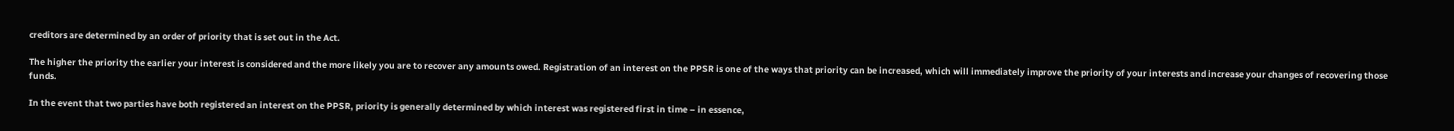creditors are determined by an order of priority that is set out in the Act.

The higher the priority the earlier your interest is considered and the more likely you are to recover any amounts owed. Registration of an interest on the PPSR is one of the ways that priority can be increased, which will immediately improve the priority of your interests and increase your changes of recovering those funds.

In the event that two parties have both registered an interest on the PPSR, priority is generally determined by which interest was registered first in time – in essence,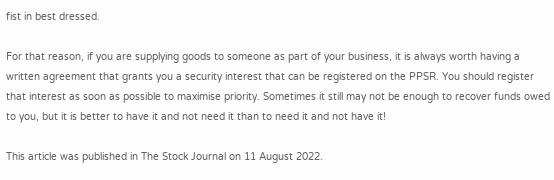fist in best dressed.

For that reason, if you are supplying goods to someone as part of your business, it is always worth having a written agreement that grants you a security interest that can be registered on the PPSR. You should register that interest as soon as possible to maximise priority. Sometimes it still may not be enough to recover funds owed to you, but it is better to have it and not need it than to need it and not have it!

This article was published in The Stock Journal on 11 August 2022.